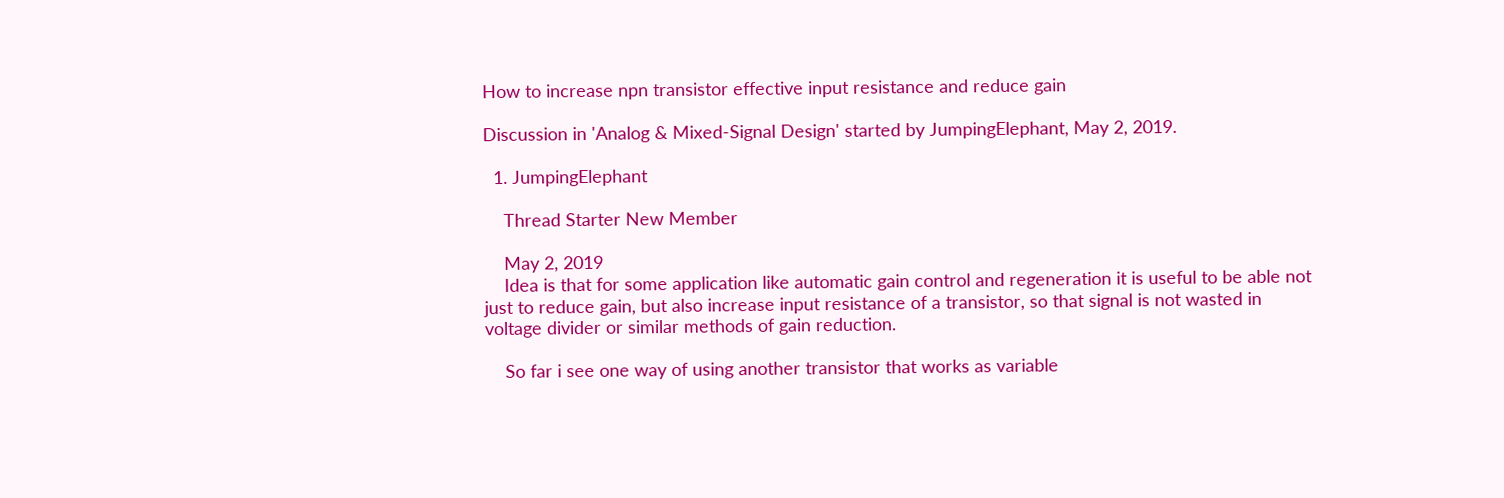How to increase npn transistor effective input resistance and reduce gain

Discussion in 'Analog & Mixed-Signal Design' started by JumpingElephant, May 2, 2019.

  1. JumpingElephant

    Thread Starter New Member

    May 2, 2019
    Idea is that for some application like automatic gain control and regeneration it is useful to be able not just to reduce gain, but also increase input resistance of a transistor, so that signal is not wasted in voltage divider or similar methods of gain reduction.

    So far i see one way of using another transistor that works as variable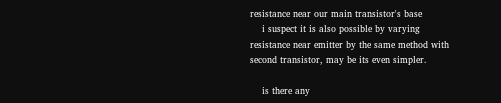resistance near our main transistor's base
    i suspect it is also possible by varying resistance near emitter by the same method with second transistor, may be its even simpler.

    is there any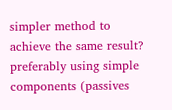simpler method to achieve the same result? preferably using simple components (passives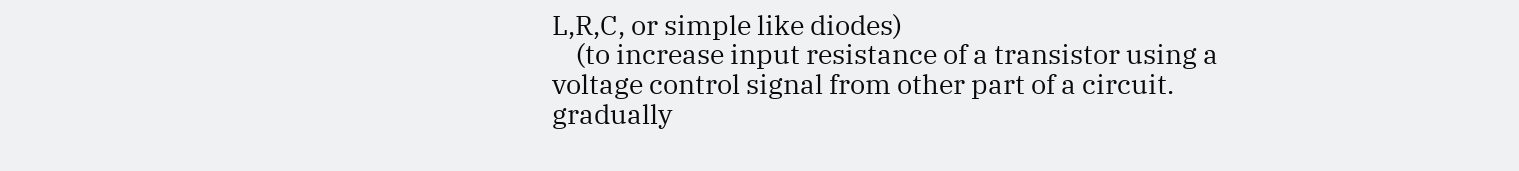L,R,C, or simple like diodes)
    (to increase input resistance of a transistor using a voltage control signal from other part of a circuit. gradually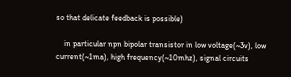so that delicate feedback is possible)

    in particular npn bipolar transistor in low voltage(~3v), low current(~1ma), high frequency(~10mhz), signal circuits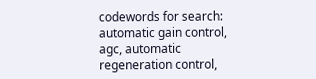codewords for search: automatic gain control, agc, automatic regeneration control,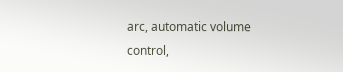arc, automatic volume control,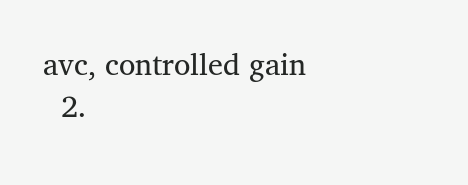avc, controlled gain
  2.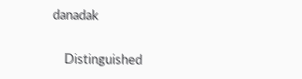danadak

    Distinguished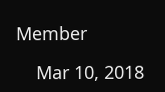Member

    Mar 10, 2018